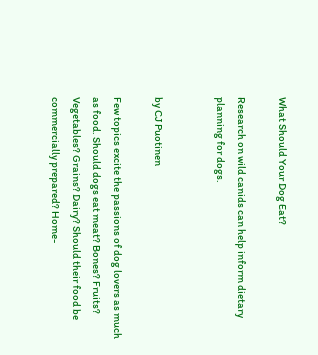What Should Your Dog Eat?

Research on wild canids can help inform dietary planning for dogs.


by CJ Puotinen

Few topics excite the passions of dog lovers as much as food. Should dogs eat meat? Bones? Fruits? Vegetables? Grains? Dairy? Should their food be commercially prepared? Home-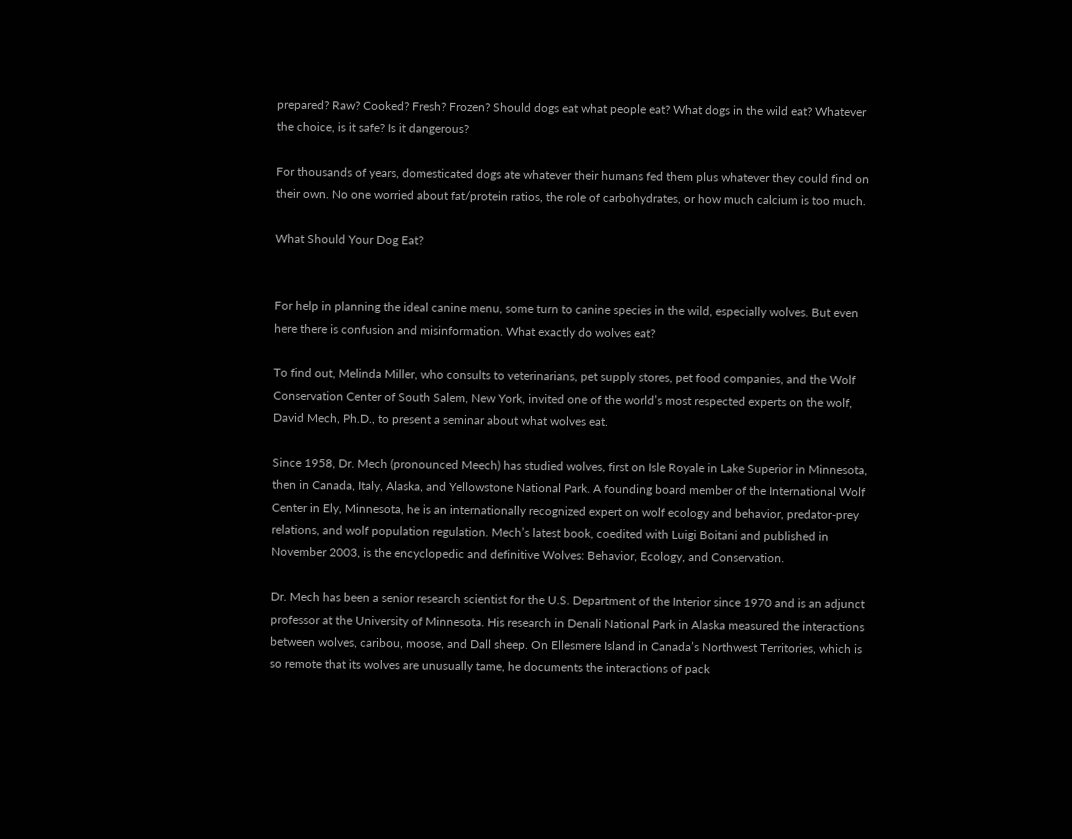prepared? Raw? Cooked? Fresh? Frozen? Should dogs eat what people eat? What dogs in the wild eat? Whatever the choice, is it safe? Is it dangerous?

For thousands of years, domesticated dogs ate whatever their humans fed them plus whatever they could find on their own. No one worried about fat/protein ratios, the role of carbohydrates, or how much calcium is too much.

What Should Your Dog Eat?


For help in planning the ideal canine menu, some turn to canine species in the wild, especially wolves. But even here there is confusion and misinformation. What exactly do wolves eat?

To find out, Melinda Miller, who consults to veterinarians, pet supply stores, pet food companies, and the Wolf Conservation Center of South Salem, New York, invited one of the world’s most respected experts on the wolf, David Mech, Ph.D., to present a seminar about what wolves eat.

Since 1958, Dr. Mech (pronounced Meech) has studied wolves, first on Isle Royale in Lake Superior in Minnesota, then in Canada, Italy, Alaska, and Yellowstone National Park. A founding board member of the International Wolf Center in Ely, Minnesota, he is an internationally recognized expert on wolf ecology and behavior, predator-prey relations, and wolf population regulation. Mech’s latest book, coedited with Luigi Boitani and published in November 2003, is the encyclopedic and definitive Wolves: Behavior, Ecology, and Conservation.

Dr. Mech has been a senior research scientist for the U.S. Department of the Interior since 1970 and is an adjunct professor at the University of Minnesota. His research in Denali National Park in Alaska measured the interactions between wolves, caribou, moose, and Dall sheep. On Ellesmere Island in Canada’s Northwest Territories, which is so remote that its wolves are unusually tame, he documents the interactions of pack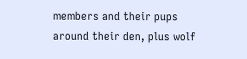members and their pups around their den, plus wolf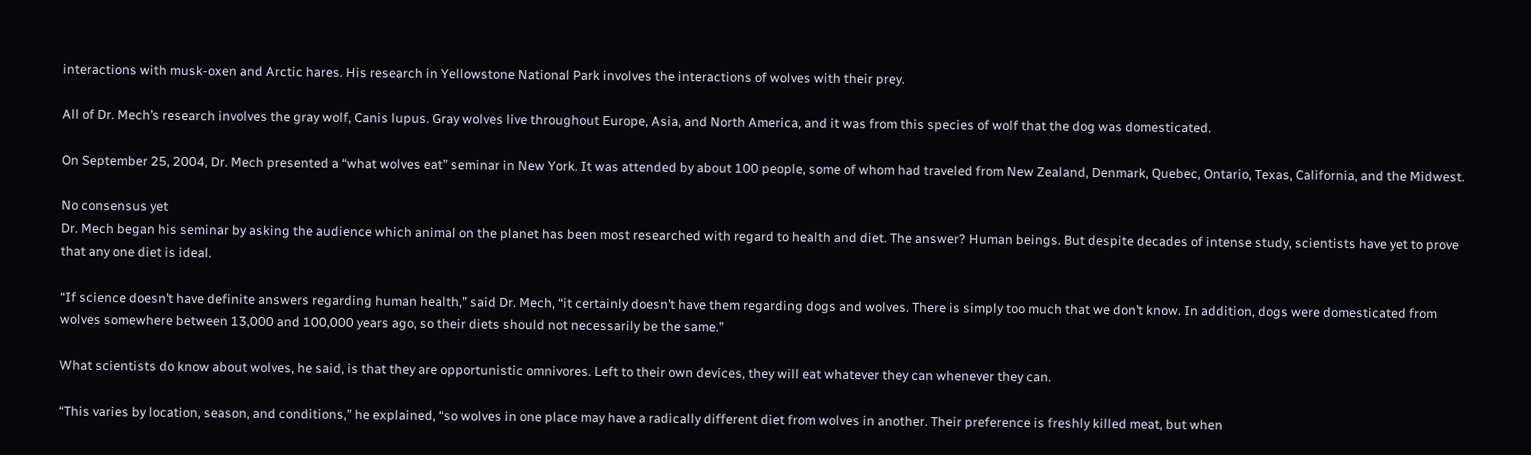interactions with musk-oxen and Arctic hares. His research in Yellowstone National Park involves the interactions of wolves with their prey.

All of Dr. Mech’s research involves the gray wolf, Canis lupus. Gray wolves live throughout Europe, Asia, and North America, and it was from this species of wolf that the dog was domesticated.

On September 25, 2004, Dr. Mech presented a “what wolves eat” seminar in New York. It was attended by about 100 people, some of whom had traveled from New Zealand, Denmark, Quebec, Ontario, Texas, California, and the Midwest.

No consensus yet
Dr. Mech began his seminar by asking the audience which animal on the planet has been most researched with regard to health and diet. The answer? Human beings. But despite decades of intense study, scientists have yet to prove that any one diet is ideal.

“If science doesn’t have definite answers regarding human health,” said Dr. Mech, “it certainly doesn’t have them regarding dogs and wolves. There is simply too much that we don’t know. In addition, dogs were domesticated from wolves somewhere between 13,000 and 100,000 years ago, so their diets should not necessarily be the same.”

What scientists do know about wolves, he said, is that they are opportunistic omnivores. Left to their own devices, they will eat whatever they can whenever they can.

“This varies by location, season, and conditions,” he explained, “so wolves in one place may have a radically different diet from wolves in another. Their preference is freshly killed meat, but when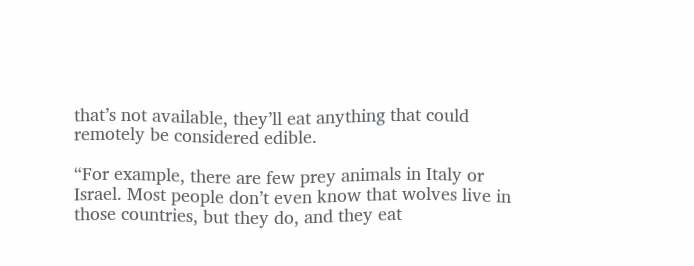that’s not available, they’ll eat anything that could remotely be considered edible.

“For example, there are few prey animals in Italy or Israel. Most people don’t even know that wolves live in those countries, but they do, and they eat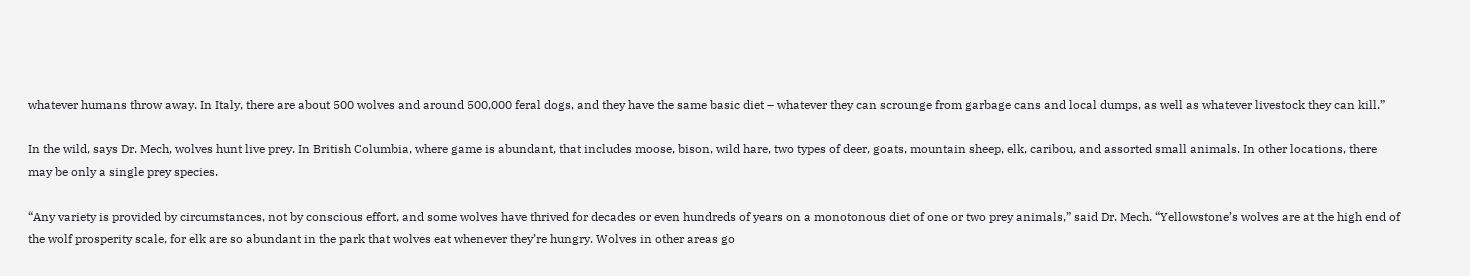whatever humans throw away. In Italy, there are about 500 wolves and around 500,000 feral dogs, and they have the same basic diet – whatever they can scrounge from garbage cans and local dumps, as well as whatever livestock they can kill.”

In the wild, says Dr. Mech, wolves hunt live prey. In British Columbia, where game is abundant, that includes moose, bison, wild hare, two types of deer, goats, mountain sheep, elk, caribou, and assorted small animals. In other locations, there may be only a single prey species.

“Any variety is provided by circumstances, not by conscious effort, and some wolves have thrived for decades or even hundreds of years on a monotonous diet of one or two prey animals,” said Dr. Mech. “Yellowstone’s wolves are at the high end of the wolf prosperity scale, for elk are so abundant in the park that wolves eat whenever they’re hungry. Wolves in other areas go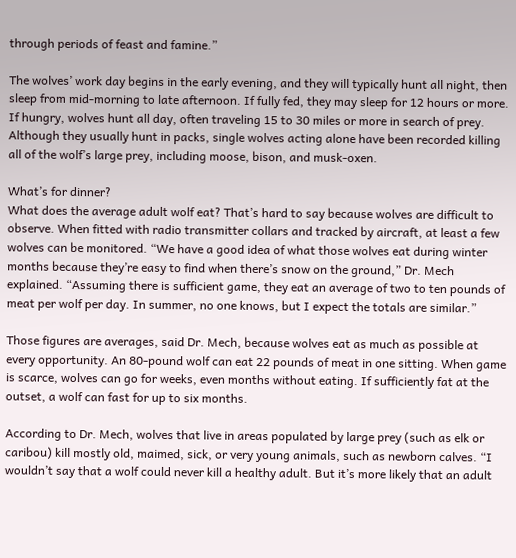through periods of feast and famine.”

The wolves’ work day begins in the early evening, and they will typically hunt all night, then sleep from mid-morning to late afternoon. If fully fed, they may sleep for 12 hours or more. If hungry, wolves hunt all day, often traveling 15 to 30 miles or more in search of prey. Although they usually hunt in packs, single wolves acting alone have been recorded killing all of the wolf’s large prey, including moose, bison, and musk-oxen.

What’s for dinner?
What does the average adult wolf eat? That’s hard to say because wolves are difficult to observe. When fitted with radio transmitter collars and tracked by aircraft, at least a few wolves can be monitored. “We have a good idea of what those wolves eat during winter months because they’re easy to find when there’s snow on the ground,” Dr. Mech explained. “Assuming there is sufficient game, they eat an average of two to ten pounds of meat per wolf per day. In summer, no one knows, but I expect the totals are similar.”

Those figures are averages, said Dr. Mech, because wolves eat as much as possible at every opportunity. An 80-pound wolf can eat 22 pounds of meat in one sitting. When game is scarce, wolves can go for weeks, even months without eating. If sufficiently fat at the outset, a wolf can fast for up to six months.

According to Dr. Mech, wolves that live in areas populated by large prey (such as elk or caribou) kill mostly old, maimed, sick, or very young animals, such as newborn calves. “I wouldn’t say that a wolf could never kill a healthy adult. But it’s more likely that an adult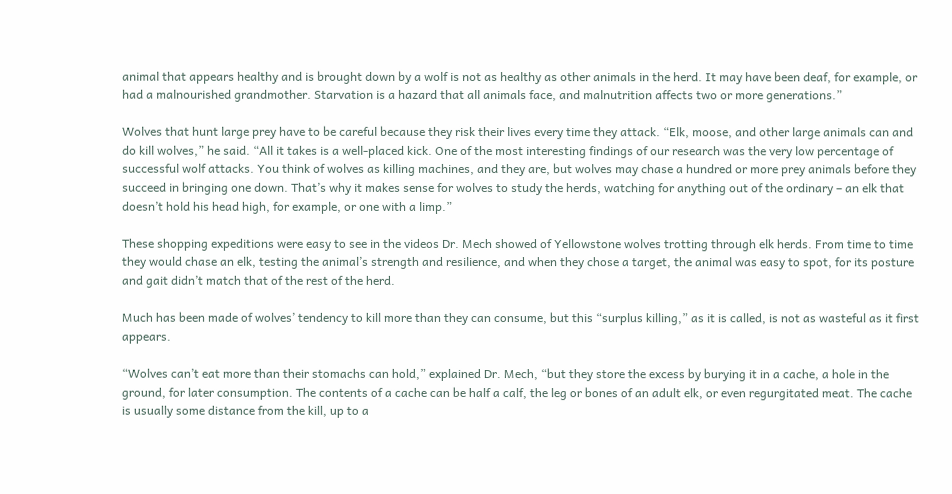animal that appears healthy and is brought down by a wolf is not as healthy as other animals in the herd. It may have been deaf, for example, or had a malnourished grandmother. Starvation is a hazard that all animals face, and malnutrition affects two or more generations.”

Wolves that hunt large prey have to be careful because they risk their lives every time they attack. “Elk, moose, and other large animals can and do kill wolves,” he said. “All it takes is a well-placed kick. One of the most interesting findings of our research was the very low percentage of successful wolf attacks. You think of wolves as killing machines, and they are, but wolves may chase a hundred or more prey animals before they succeed in bringing one down. That’s why it makes sense for wolves to study the herds, watching for anything out of the ordinary – an elk that doesn’t hold his head high, for example, or one with a limp.”

These shopping expeditions were easy to see in the videos Dr. Mech showed of Yellowstone wolves trotting through elk herds. From time to time they would chase an elk, testing the animal’s strength and resilience, and when they chose a target, the animal was easy to spot, for its posture and gait didn’t match that of the rest of the herd.

Much has been made of wolves’ tendency to kill more than they can consume, but this “surplus killing,” as it is called, is not as wasteful as it first appears.

“Wolves can’t eat more than their stomachs can hold,” explained Dr. Mech, “but they store the excess by burying it in a cache, a hole in the ground, for later consumption. The contents of a cache can be half a calf, the leg or bones of an adult elk, or even regurgitated meat. The cache is usually some distance from the kill, up to a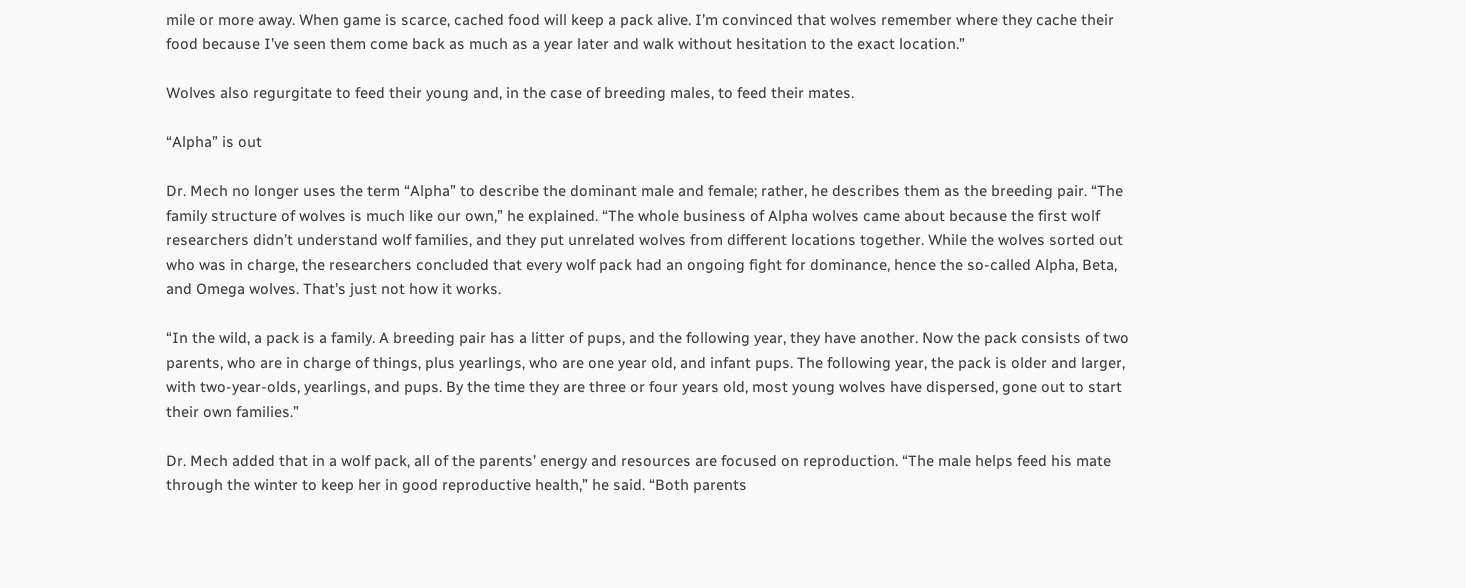mile or more away. When game is scarce, cached food will keep a pack alive. I’m convinced that wolves remember where they cache their food because I’ve seen them come back as much as a year later and walk without hesitation to the exact location.”

Wolves also regurgitate to feed their young and, in the case of breeding males, to feed their mates.

“Alpha” is out

Dr. Mech no longer uses the term “Alpha” to describe the dominant male and female; rather, he describes them as the breeding pair. “The family structure of wolves is much like our own,” he explained. “The whole business of Alpha wolves came about because the first wolf researchers didn’t understand wolf families, and they put unrelated wolves from different locations together. While the wolves sorted out who was in charge, the researchers concluded that every wolf pack had an ongoing fight for dominance, hence the so-called Alpha, Beta, and Omega wolves. That’s just not how it works.

“In the wild, a pack is a family. A breeding pair has a litter of pups, and the following year, they have another. Now the pack consists of two parents, who are in charge of things, plus yearlings, who are one year old, and infant pups. The following year, the pack is older and larger, with two-year-olds, yearlings, and pups. By the time they are three or four years old, most young wolves have dispersed, gone out to start their own families.”

Dr. Mech added that in a wolf pack, all of the parents’ energy and resources are focused on reproduction. “The male helps feed his mate through the winter to keep her in good reproductive health,” he said. “Both parents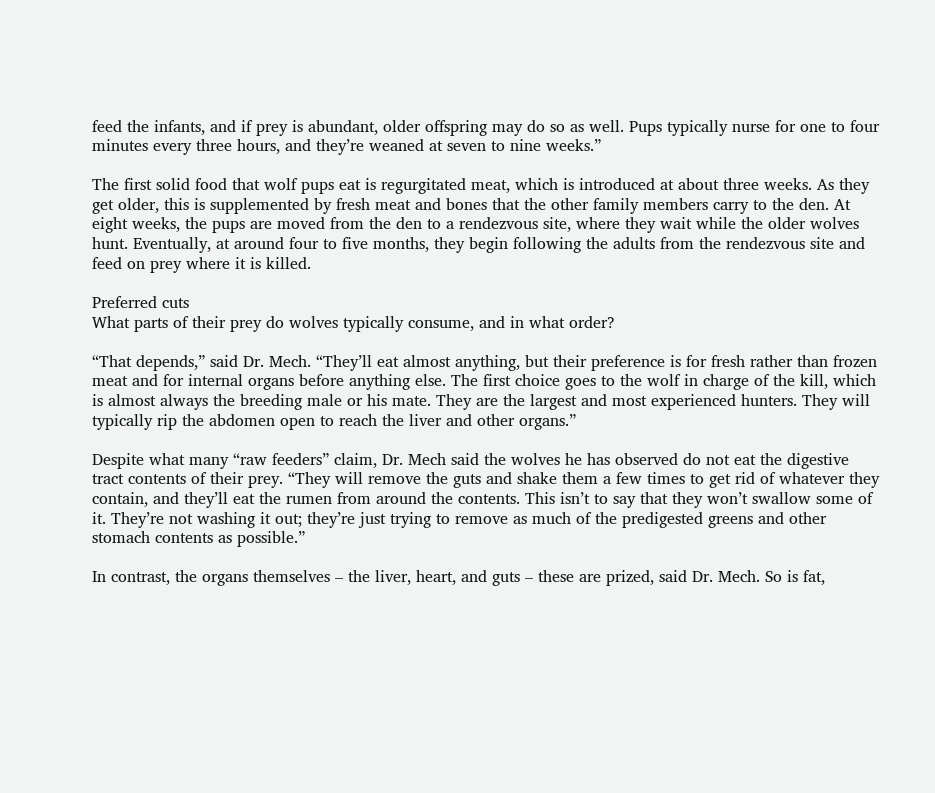feed the infants, and if prey is abundant, older offspring may do so as well. Pups typically nurse for one to four minutes every three hours, and they’re weaned at seven to nine weeks.”

The first solid food that wolf pups eat is regurgitated meat, which is introduced at about three weeks. As they get older, this is supplemented by fresh meat and bones that the other family members carry to the den. At eight weeks, the pups are moved from the den to a rendezvous site, where they wait while the older wolves hunt. Eventually, at around four to five months, they begin following the adults from the rendezvous site and feed on prey where it is killed.

Preferred cuts
What parts of their prey do wolves typically consume, and in what order?

“That depends,” said Dr. Mech. “They’ll eat almost anything, but their preference is for fresh rather than frozen meat and for internal organs before anything else. The first choice goes to the wolf in charge of the kill, which is almost always the breeding male or his mate. They are the largest and most experienced hunters. They will typically rip the abdomen open to reach the liver and other organs.”

Despite what many “raw feeders” claim, Dr. Mech said the wolves he has observed do not eat the digestive tract contents of their prey. “They will remove the guts and shake them a few times to get rid of whatever they contain, and they’ll eat the rumen from around the contents. This isn’t to say that they won’t swallow some of it. They’re not washing it out; they’re just trying to remove as much of the predigested greens and other stomach contents as possible.”

In contrast, the organs themselves – the liver, heart, and guts – these are prized, said Dr. Mech. So is fat,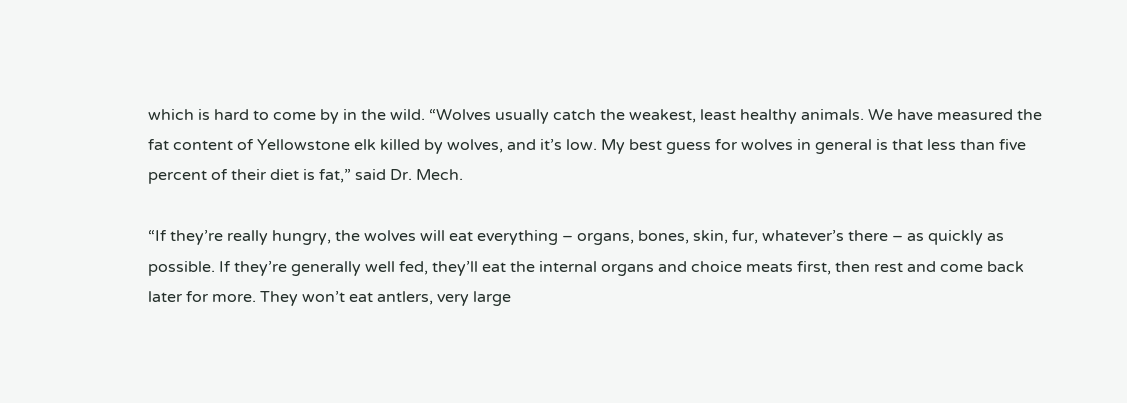which is hard to come by in the wild. “Wolves usually catch the weakest, least healthy animals. We have measured the fat content of Yellowstone elk killed by wolves, and it’s low. My best guess for wolves in general is that less than five percent of their diet is fat,” said Dr. Mech.

“If they’re really hungry, the wolves will eat everything – organs, bones, skin, fur, whatever’s there – as quickly as possible. If they’re generally well fed, they’ll eat the internal organs and choice meats first, then rest and come back later for more. They won’t eat antlers, very large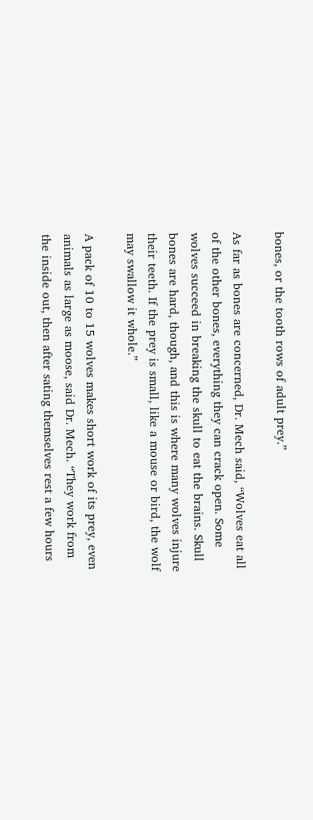bones, or the tooth rows of adult prey.”

As far as bones are concerned, Dr. Mech said, “Wolves eat all of the other bones, everything they can crack open. Some wolves succeed in breaking the skull to eat the brains. Skull bones are hard, though, and this is where many wolves injure their teeth. If the prey is small, like a mouse or bird, the wolf may swallow it whole.”

A pack of 10 to 15 wolves makes short work of its prey, even animals as large as moose, said Dr. Mech. “They work from the inside out, then after sating themselves rest a few hours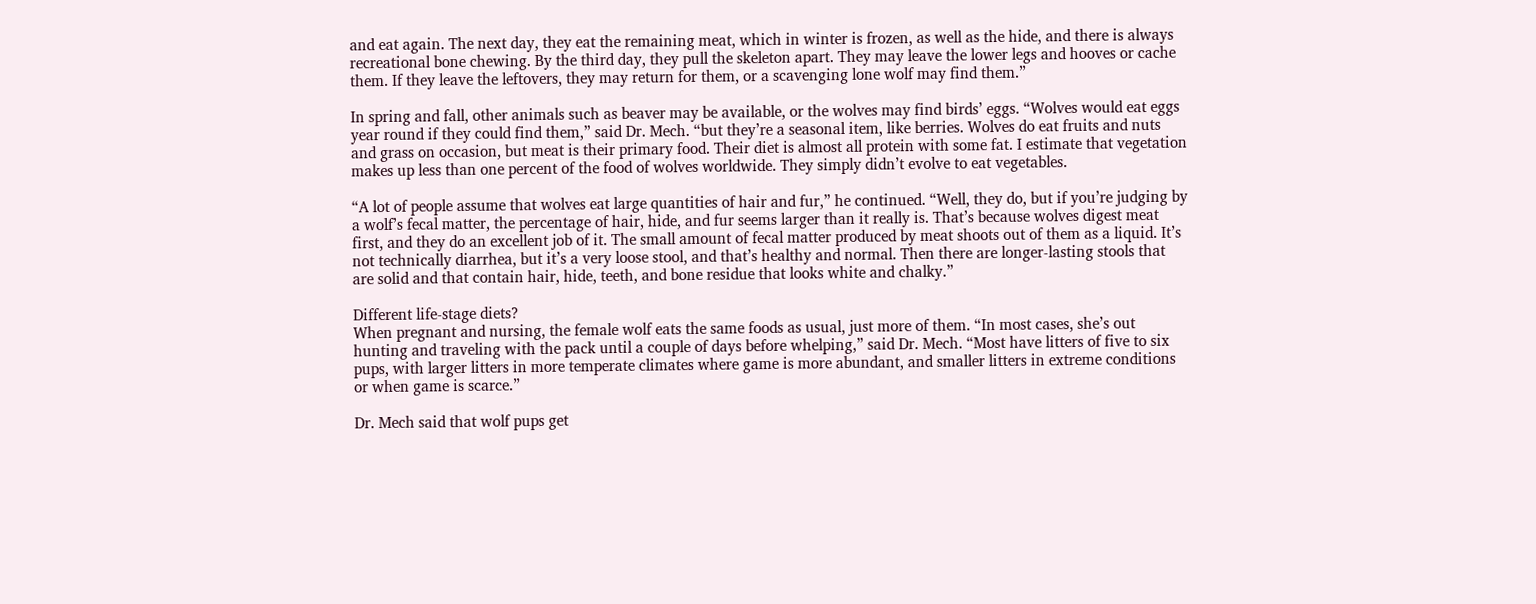and eat again. The next day, they eat the remaining meat, which in winter is frozen, as well as the hide, and there is always recreational bone chewing. By the third day, they pull the skeleton apart. They may leave the lower legs and hooves or cache them. If they leave the leftovers, they may return for them, or a scavenging lone wolf may find them.”

In spring and fall, other animals such as beaver may be available, or the wolves may find birds’ eggs. “Wolves would eat eggs year round if they could find them,” said Dr. Mech. “but they’re a seasonal item, like berries. Wolves do eat fruits and nuts and grass on occasion, but meat is their primary food. Their diet is almost all protein with some fat. I estimate that vegetation makes up less than one percent of the food of wolves worldwide. They simply didn’t evolve to eat vegetables.

“A lot of people assume that wolves eat large quantities of hair and fur,” he continued. “Well, they do, but if you’re judging by a wolf’s fecal matter, the percentage of hair, hide, and fur seems larger than it really is. That’s because wolves digest meat first, and they do an excellent job of it. The small amount of fecal matter produced by meat shoots out of them as a liquid. It’s not technically diarrhea, but it’s a very loose stool, and that’s healthy and normal. Then there are longer-lasting stools that are solid and that contain hair, hide, teeth, and bone residue that looks white and chalky.”

Different life-stage diets?
When pregnant and nursing, the female wolf eats the same foods as usual, just more of them. “In most cases, she’s out hunting and traveling with the pack until a couple of days before whelping,” said Dr. Mech. “Most have litters of five to six pups, with larger litters in more temperate climates where game is more abundant, and smaller litters in extreme conditions or when game is scarce.”

Dr. Mech said that wolf pups get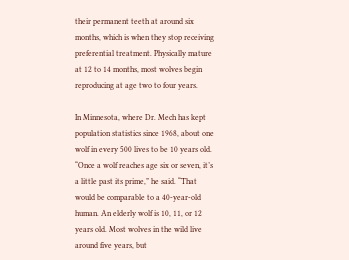their permanent teeth at around six months, which is when they stop receiving preferential treatment. Physically mature at 12 to 14 months, most wolves begin reproducing at age two to four years.

In Minnesota, where Dr. Mech has kept population statistics since 1968, about one wolf in every 500 lives to be 10 years old. “Once a wolf reaches age six or seven, it’s a little past its prime,” he said. “That would be comparable to a 40-year-old human. An elderly wolf is 10, 11, or 12 years old. Most wolves in the wild live around five years, but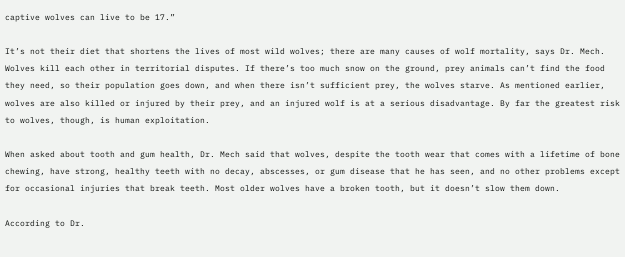captive wolves can live to be 17.”

It’s not their diet that shortens the lives of most wild wolves; there are many causes of wolf mortality, says Dr. Mech. Wolves kill each other in territorial disputes. If there’s too much snow on the ground, prey animals can’t find the food they need, so their population goes down, and when there isn’t sufficient prey, the wolves starve. As mentioned earlier, wolves are also killed or injured by their prey, and an injured wolf is at a serious disadvantage. By far the greatest risk to wolves, though, is human exploitation.

When asked about tooth and gum health, Dr. Mech said that wolves, despite the tooth wear that comes with a lifetime of bone chewing, have strong, healthy teeth with no decay, abscesses, or gum disease that he has seen, and no other problems except for occasional injuries that break teeth. Most older wolves have a broken tooth, but it doesn’t slow them down.

According to Dr.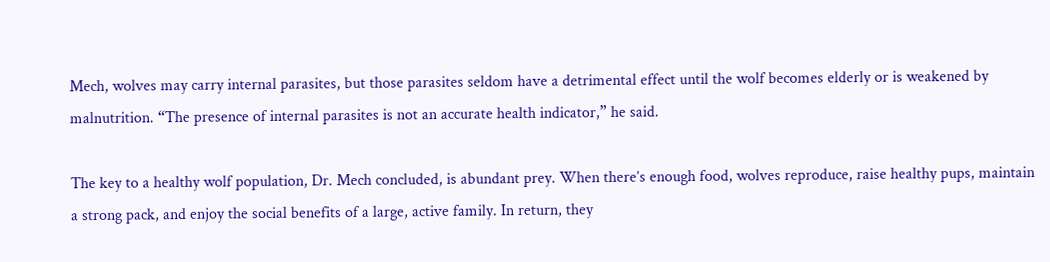Mech, wolves may carry internal parasites, but those parasites seldom have a detrimental effect until the wolf becomes elderly or is weakened by malnutrition. “The presence of internal parasites is not an accurate health indicator,” he said.

The key to a healthy wolf population, Dr. Mech concluded, is abundant prey. When there’s enough food, wolves reproduce, raise healthy pups, maintain a strong pack, and enjoy the social benefits of a large, active family. In return, they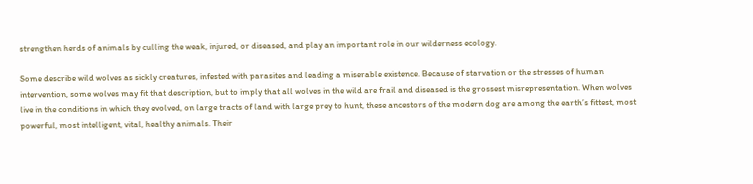strengthen herds of animals by culling the weak, injured, or diseased, and play an important role in our wilderness ecology.

Some describe wild wolves as sickly creatures, infested with parasites and leading a miserable existence. Because of starvation or the stresses of human intervention, some wolves may fit that description, but to imply that all wolves in the wild are frail and diseased is the grossest misrepresentation. When wolves live in the conditions in which they evolved, on large tracts of land with large prey to hunt, these ancestors of the modern dog are among the earth’s fittest, most powerful, most intelligent, vital, healthy animals. Their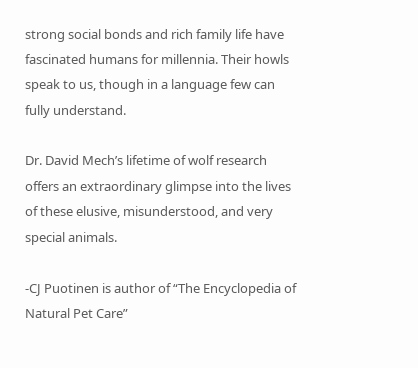strong social bonds and rich family life have fascinated humans for millennia. Their howls speak to us, though in a language few can fully understand.

Dr. David Mech’s lifetime of wolf research offers an extraordinary glimpse into the lives of these elusive, misunderstood, and very special animals.

-CJ Puotinen is author of “The Encyclopedia of Natural Pet Care”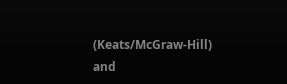(Keats/McGraw-Hill) and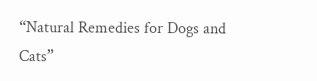“Natural Remedies for Dogs and Cats”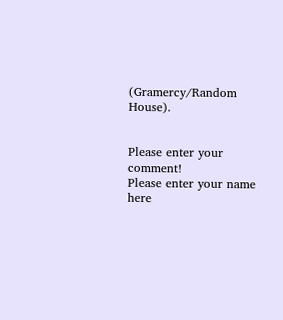(Gramercy/Random House).


Please enter your comment!
Please enter your name here